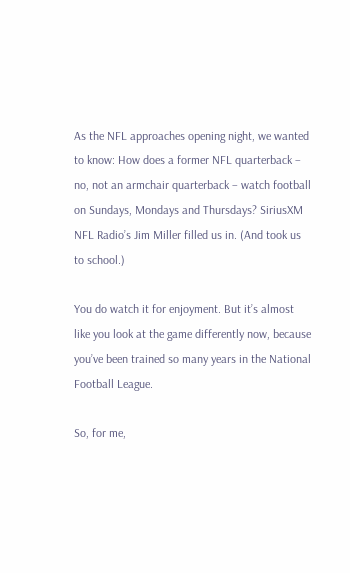As the NFL approaches opening night, we wanted to know: How does a former NFL quarterback – no, not an armchair quarterback – watch football on Sundays, Mondays and Thursdays? SiriusXM NFL Radio’s Jim Miller filled us in. (And took us to school.)

You do watch it for enjoyment. But it’s almost like you look at the game differently now, because you’ve been trained so many years in the National Football League.

So, for me,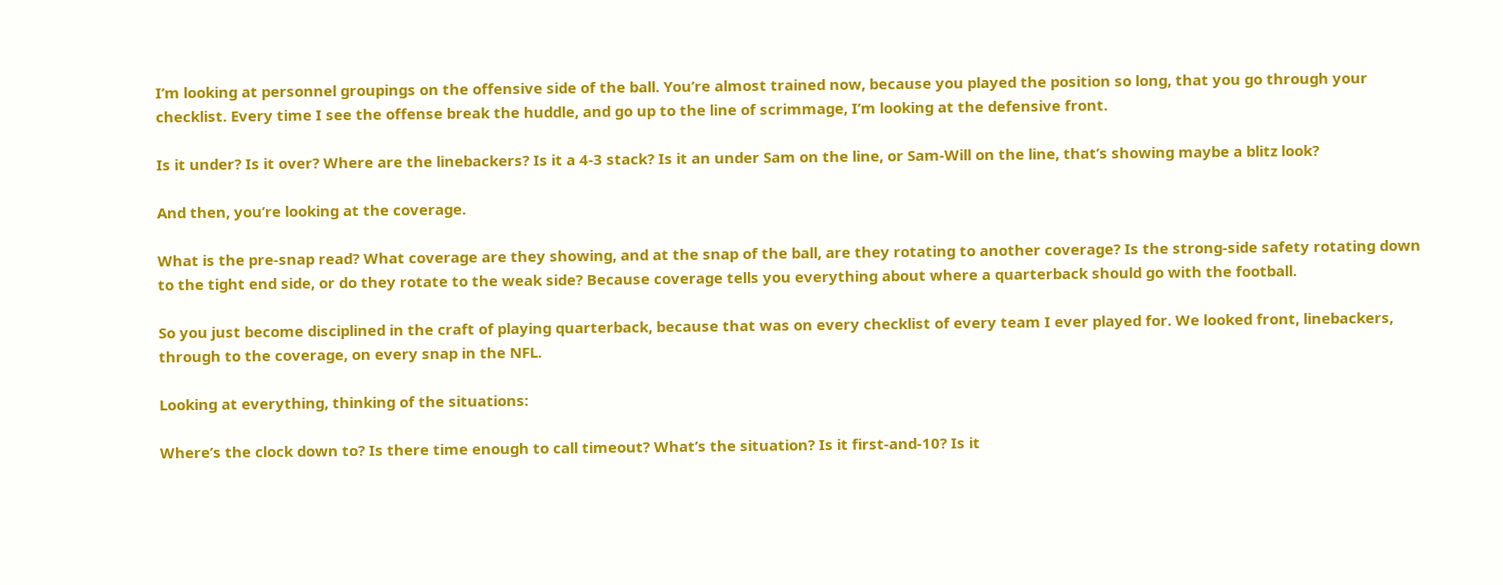I’m looking at personnel groupings on the offensive side of the ball. You’re almost trained now, because you played the position so long, that you go through your checklist. Every time I see the offense break the huddle, and go up to the line of scrimmage, I’m looking at the defensive front.

Is it under? Is it over? Where are the linebackers? Is it a 4-3 stack? Is it an under Sam on the line, or Sam-Will on the line, that’s showing maybe a blitz look?

And then, you’re looking at the coverage.

What is the pre-snap read? What coverage are they showing, and at the snap of the ball, are they rotating to another coverage? Is the strong-side safety rotating down to the tight end side, or do they rotate to the weak side? Because coverage tells you everything about where a quarterback should go with the football.

So you just become disciplined in the craft of playing quarterback, because that was on every checklist of every team I ever played for. We looked front, linebackers, through to the coverage, on every snap in the NFL.

Looking at everything, thinking of the situations:

Where’s the clock down to? Is there time enough to call timeout? What’s the situation? Is it first-and-10? Is it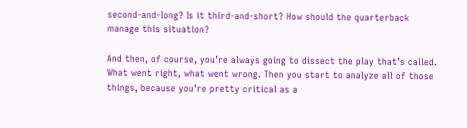second-and-long? Is it third-and-short? How should the quarterback manage this situation?

And then, of course, you’re always going to dissect the play that’s called. What went right, what went wrong. Then you start to analyze all of those things, because you’re pretty critical as a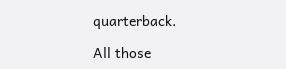quarterback.

All those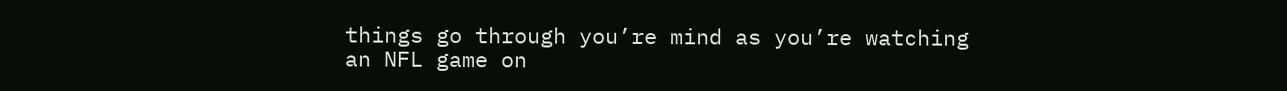things go through you’re mind as you’re watching an NFL game on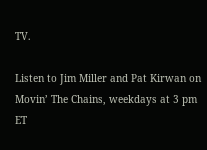TV.

Listen to Jim Miller and Pat Kirwan on Movin’ The Chains, weekdays at 3 pm ET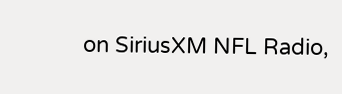on SiriusXM NFL Radio,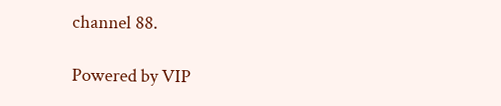channel 88.

Powered by VIP